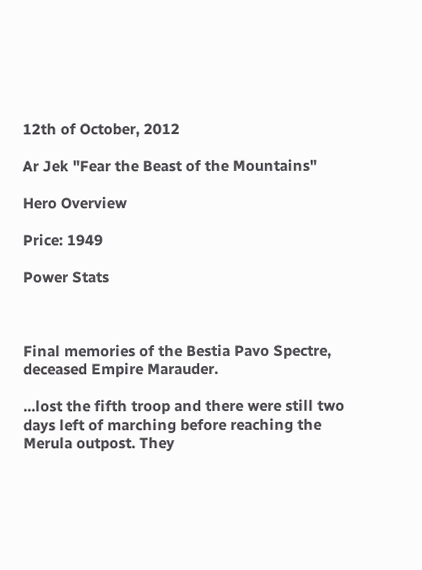12th of October, 2012

Ar Jek "Fear the Beast of the Mountains"

Hero Overview

Price: 1949

Power Stats



Final memories of the Bestia Pavo Spectre, deceased Empire Marauder.

...lost the fifth troop and there were still two days left of marching before reaching the Merula outpost. They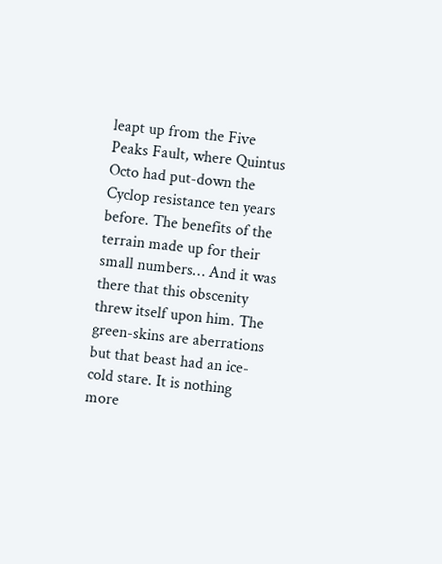leapt up from the Five Peaks Fault, where Quintus Octo had put-down the Cyclop resistance ten years before. The benefits of the terrain made up for their small numbers… And it was there that this obscenity threw itself upon him. The green-skins are aberrations but that beast had an ice-cold stare. It is nothing more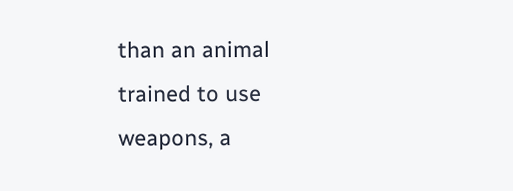than an animal trained to use weapons, a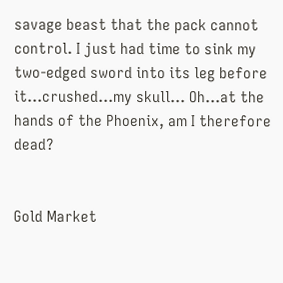savage beast that the pack cannot control. I just had time to sink my two-edged sword into its leg before it…crushed…my skull… Oh…at the hands of the Phoenix, am I therefore dead?


Gold Market